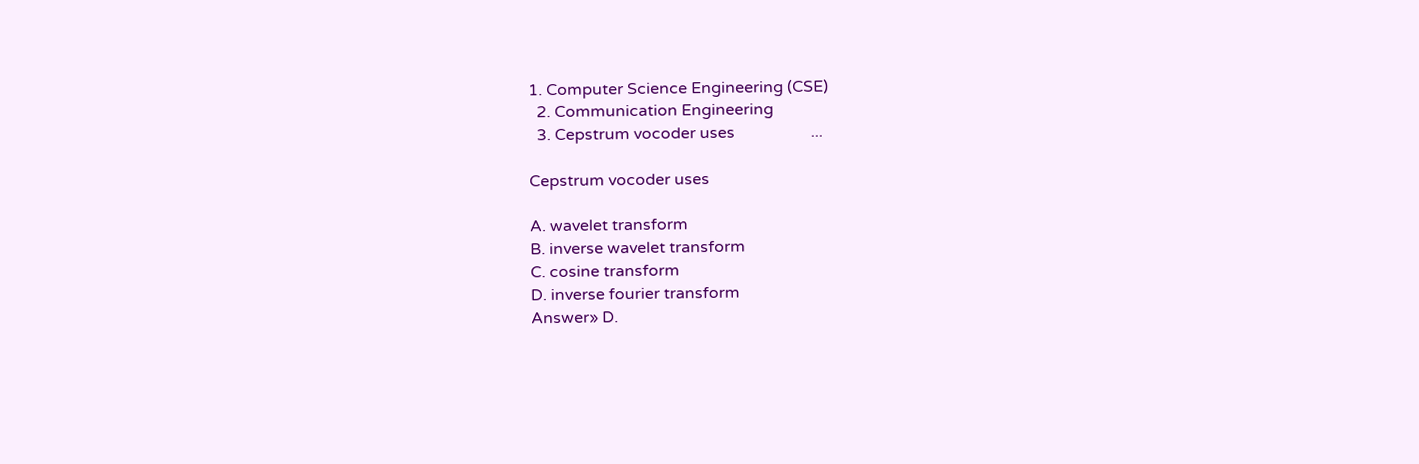1. Computer Science Engineering (CSE)
  2. Communication Engineering
  3. Cepstrum vocoder uses                   ...

Cepstrum vocoder uses

A. wavelet transform
B. inverse wavelet transform
C. cosine transform
D. inverse fourier transform
Answer» D.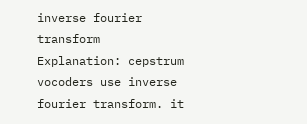inverse fourier transform
Explanation: cepstrum vocoders use inverse fourier transform. it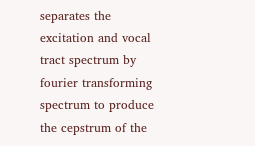separates the excitation and vocal tract spectrum by fourier transforming spectrum to produce the cepstrum of the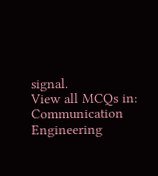signal.
View all MCQs in:   Communication Engineering